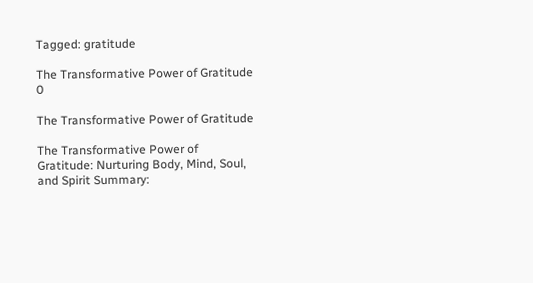Tagged: gratitude

The Transformative Power of Gratitude 0

The Transformative Power of Gratitude

The Transformative Power of Gratitude: Nurturing Body, Mind, Soul, and Spirit Summary: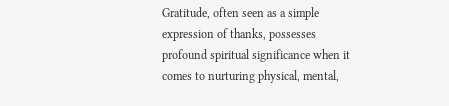Gratitude, often seen as a simple expression of thanks, possesses profound spiritual significance when it comes to nurturing physical, mental,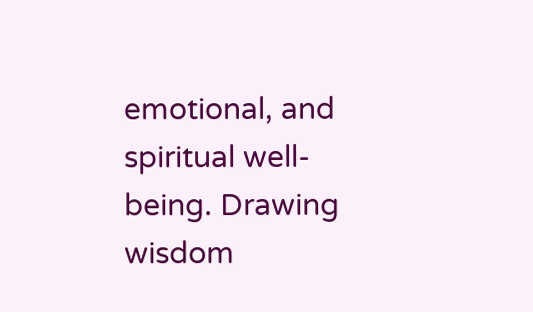emotional, and spiritual well-being. Drawing wisdom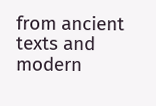from ancient texts and modern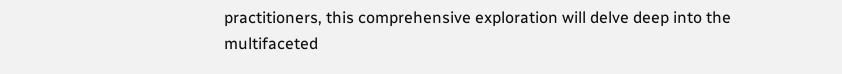practitioners, this comprehensive exploration will delve deep into the multifaceted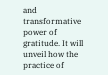and transformative power of gratitude. It will unveil how the practice of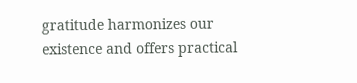gratitude harmonizes our existence and offers practical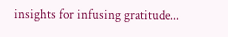insights for infusing gratitude...